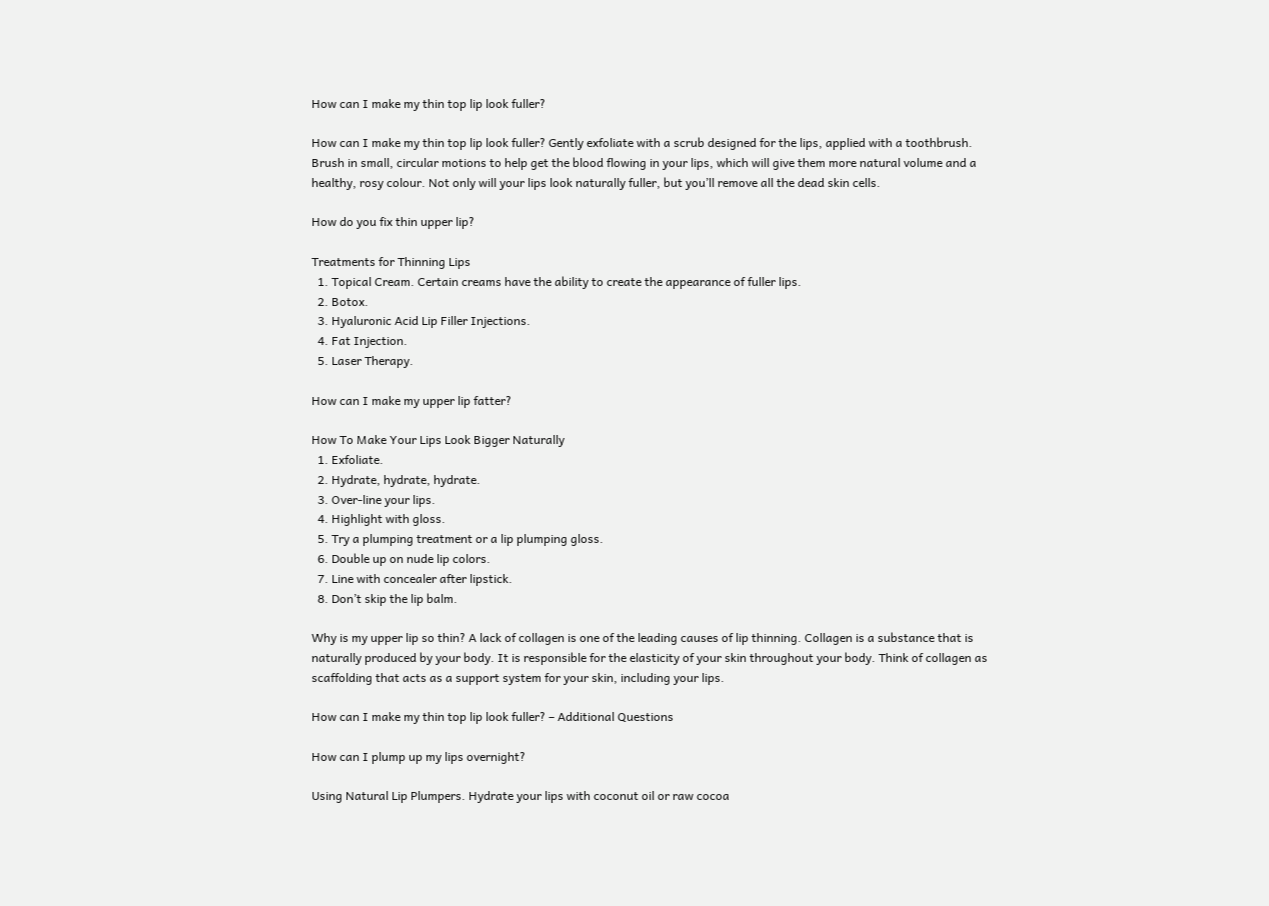How can I make my thin top lip look fuller?

How can I make my thin top lip look fuller? Gently exfoliate with a scrub designed for the lips, applied with a toothbrush. Brush in small, circular motions to help get the blood flowing in your lips, which will give them more natural volume and a healthy, rosy colour. Not only will your lips look naturally fuller, but you’ll remove all the dead skin cells.

How do you fix thin upper lip?

Treatments for Thinning Lips
  1. Topical Cream. Certain creams have the ability to create the appearance of fuller lips.
  2. Botox.
  3. Hyaluronic Acid Lip Filler Injections.
  4. Fat Injection.
  5. Laser Therapy.

How can I make my upper lip fatter?

How To Make Your Lips Look Bigger Naturally
  1. Exfoliate.
  2. Hydrate, hydrate, hydrate.
  3. Over-line your lips.
  4. Highlight with gloss.
  5. Try a plumping treatment or a lip plumping gloss.
  6. Double up on nude lip colors.
  7. Line with concealer after lipstick.
  8. Don’t skip the lip balm.

Why is my upper lip so thin? A lack of collagen is one of the leading causes of lip thinning. Collagen is a substance that is naturally produced by your body. It is responsible for the elasticity of your skin throughout your body. Think of collagen as scaffolding that acts as a support system for your skin, including your lips.

How can I make my thin top lip look fuller? – Additional Questions

How can I plump up my lips overnight?

Using Natural Lip Plumpers. Hydrate your lips with coconut oil or raw cocoa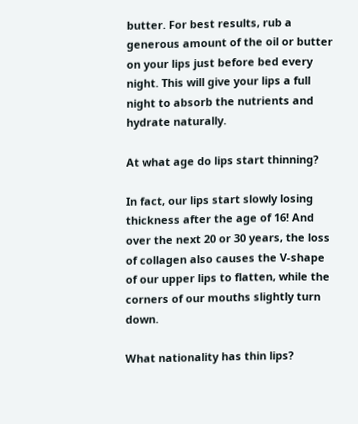butter. For best results, rub a generous amount of the oil or butter on your lips just before bed every night. This will give your lips a full night to absorb the nutrients and hydrate naturally.

At what age do lips start thinning?

In fact, our lips start slowly losing thickness after the age of 16! And over the next 20 or 30 years, the loss of collagen also causes the V-shape of our upper lips to flatten, while the corners of our mouths slightly turn down.

What nationality has thin lips?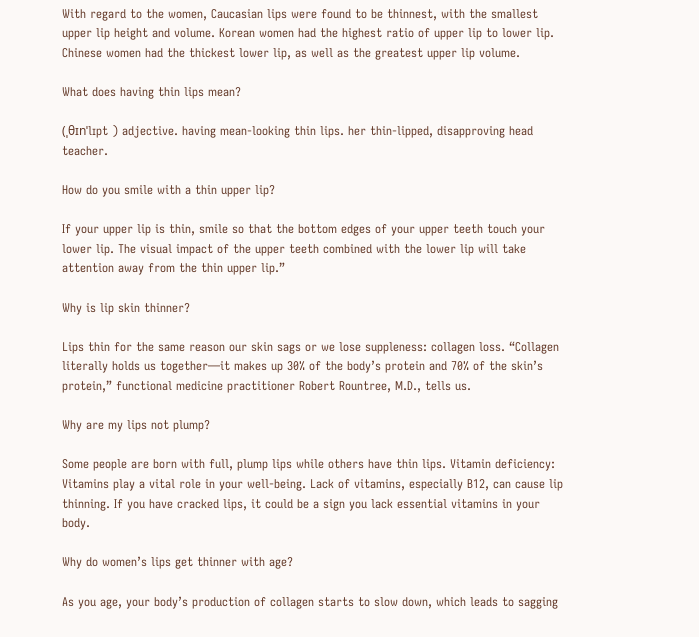With regard to the women, Caucasian lips were found to be thinnest, with the smallest upper lip height and volume. Korean women had the highest ratio of upper lip to lower lip. Chinese women had the thickest lower lip, as well as the greatest upper lip volume.

What does having thin lips mean?

(ˌθɪnˈlɪpt ) adjective. having mean-looking thin lips. her thin-lipped, disapproving head teacher.

How do you smile with a thin upper lip?

If your upper lip is thin, smile so that the bottom edges of your upper teeth touch your lower lip. The visual impact of the upper teeth combined with the lower lip will take attention away from the thin upper lip.”

Why is lip skin thinner?

Lips thin for the same reason our skin sags or we lose suppleness: collagen loss. “Collagen literally holds us together—it makes up 30% of the body’s protein and 70% of the skin’s protein,” functional medicine practitioner Robert Rountree, M.D., tells us.

Why are my lips not plump?

Some people are born with full, plump lips while others have thin lips. Vitamin deficiency: Vitamins play a vital role in your well-being. Lack of vitamins, especially B12, can cause lip thinning. If you have cracked lips, it could be a sign you lack essential vitamins in your body.

Why do women’s lips get thinner with age?

As you age, your body’s production of collagen starts to slow down, which leads to sagging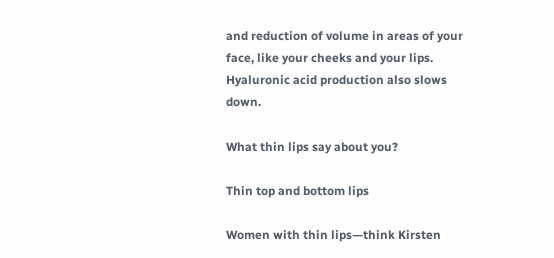and reduction of volume in areas of your face, like your cheeks and your lips. Hyaluronic acid production also slows down.

What thin lips say about you?

Thin top and bottom lips

Women with thin lips—think Kirsten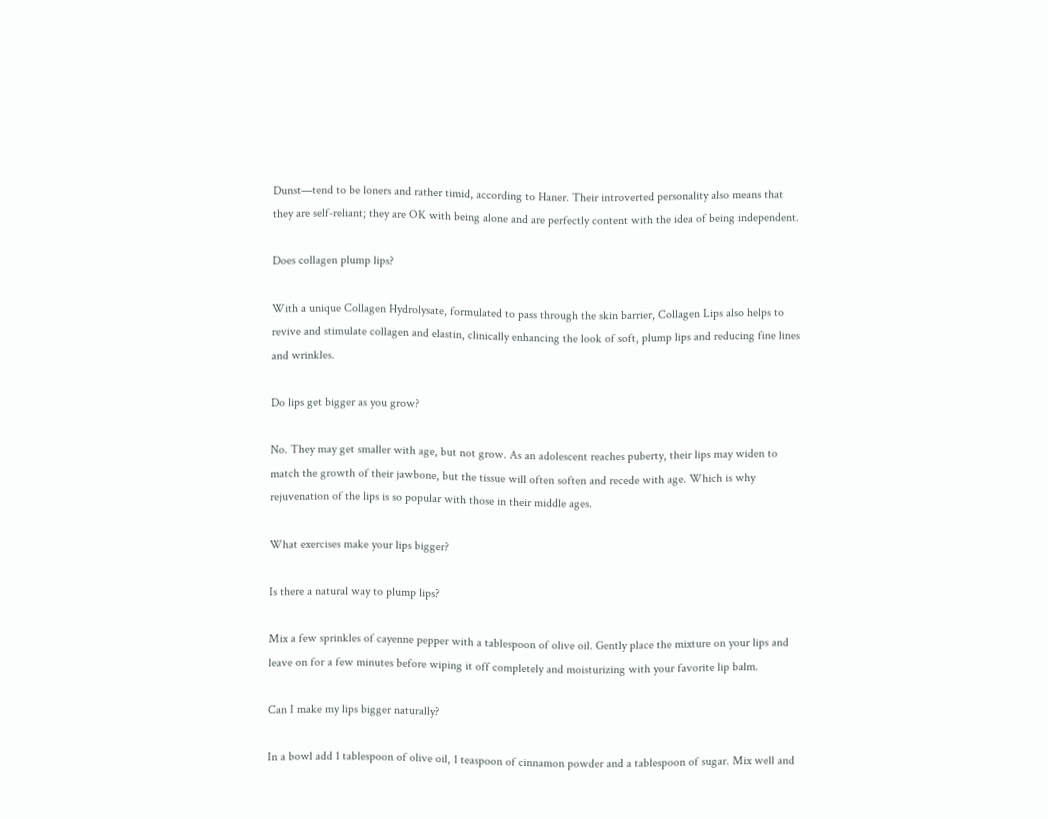Dunst—tend to be loners and rather timid, according to Haner. Their introverted personality also means that they are self-reliant; they are OK with being alone and are perfectly content with the idea of being independent.

Does collagen plump lips?

With a unique Collagen Hydrolysate, formulated to pass through the skin barrier, Collagen Lips also helps to revive and stimulate collagen and elastin, clinically enhancing the look of soft, plump lips and reducing fine lines and wrinkles.

Do lips get bigger as you grow?

No. They may get smaller with age, but not grow. As an adolescent reaches puberty, their lips may widen to match the growth of their jawbone, but the tissue will often soften and recede with age. Which is why rejuvenation of the lips is so popular with those in their middle ages.

What exercises make your lips bigger?

Is there a natural way to plump lips?

Mix a few sprinkles of cayenne pepper with a tablespoon of olive oil. Gently place the mixture on your lips and leave on for a few minutes before wiping it off completely and moisturizing with your favorite lip balm.

Can I make my lips bigger naturally?

In a bowl add 1 tablespoon of olive oil, 1 teaspoon of cinnamon powder and a tablespoon of sugar. Mix well and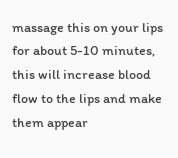massage this on your lips for about 5-10 minutes, this will increase blood flow to the lips and make them appear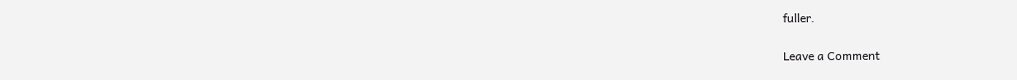fuller.

Leave a Comment